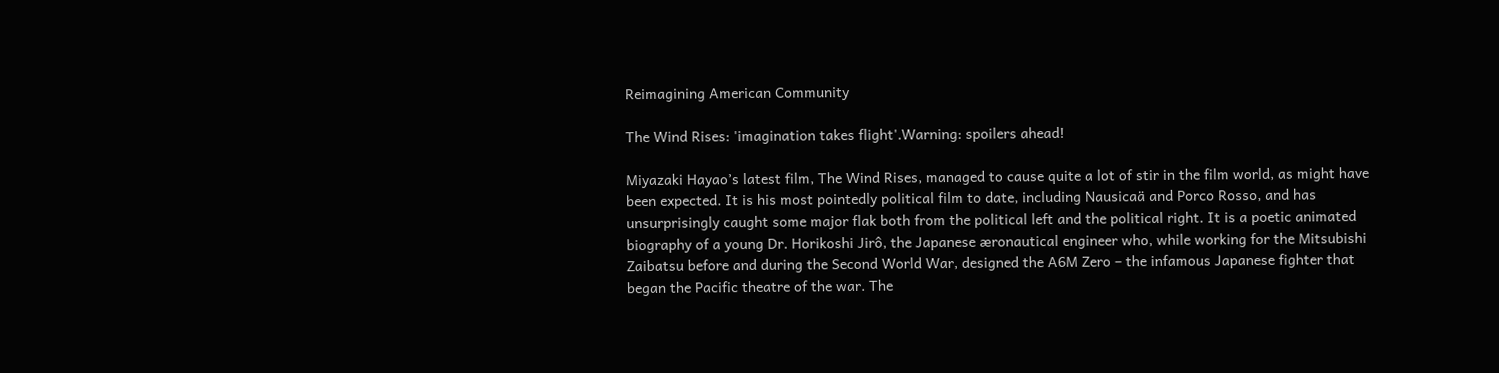Reimagining American Community

The Wind Rises: 'imagination takes flight'.Warning: spoilers ahead!

Miyazaki Hayao’s latest film, The Wind Rises, managed to cause quite a lot of stir in the film world, as might have been expected. It is his most pointedly political film to date, including Nausicaä and Porco Rosso, and has unsurprisingly caught some major flak both from the political left and the political right. It is a poetic animated biography of a young Dr. Horikoshi Jirô, the Japanese æronautical engineer who, while working for the Mitsubishi Zaibatsu before and during the Second World War, designed the A6M Zero – the infamous Japanese fighter that began the Pacific theatre of the war. The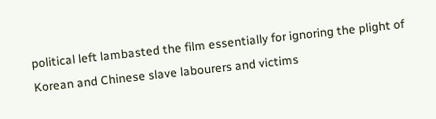political left lambasted the film essentially for ignoring the plight of Korean and Chinese slave labourers and victims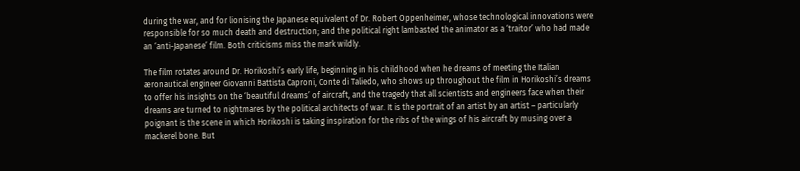during the war, and for lionising the Japanese equivalent of Dr. Robert Oppenheimer, whose technological innovations were responsible for so much death and destruction; and the political right lambasted the animator as a ‘traitor’ who had made an ‘anti-Japanese’ film. Both criticisms miss the mark wildly.

The film rotates around Dr. Horikoshi’s early life, beginning in his childhood when he dreams of meeting the Italian æronautical engineer Giovanni Battista Caproni, Conte di Taliedo, who shows up throughout the film in Horikoshi’s dreams to offer his insights on the ‘beautiful dreams’ of aircraft, and the tragedy that all scientists and engineers face when their dreams are turned to nightmares by the political architects of war. It is the portrait of an artist by an artist – particularly poignant is the scene in which Horikoshi is taking inspiration for the ribs of the wings of his aircraft by musing over a mackerel bone. But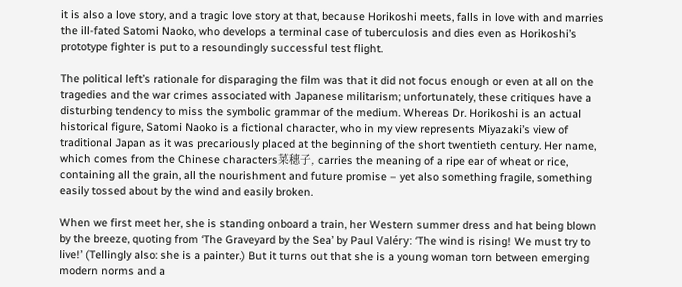it is also a love story, and a tragic love story at that, because Horikoshi meets, falls in love with and marries the ill-fated Satomi Naoko, who develops a terminal case of tuberculosis and dies even as Horikoshi’s prototype fighter is put to a resoundingly successful test flight.

The political left’s rationale for disparaging the film was that it did not focus enough or even at all on the tragedies and the war crimes associated with Japanese militarism; unfortunately, these critiques have a disturbing tendency to miss the symbolic grammar of the medium. Whereas Dr. Horikoshi is an actual historical figure, Satomi Naoko is a fictional character, who in my view represents Miyazaki’s view of traditional Japan as it was precariously placed at the beginning of the short twentieth century. Her name, which comes from the Chinese characters菜穗子, carries the meaning of a ripe ear of wheat or rice, containing all the grain, all the nourishment and future promise – yet also something fragile, something easily tossed about by the wind and easily broken.

When we first meet her, she is standing onboard a train, her Western summer dress and hat being blown by the breeze, quoting from ‘The Graveyard by the Sea’ by Paul Valéry: ‘The wind is rising! We must try to live!’ (Tellingly also: she is a painter.) But it turns out that she is a young woman torn between emerging modern norms and a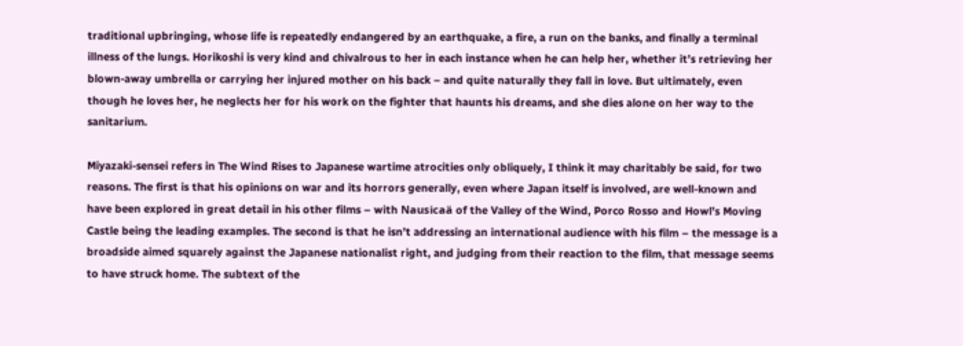traditional upbringing, whose life is repeatedly endangered by an earthquake, a fire, a run on the banks, and finally a terminal illness of the lungs. Horikoshi is very kind and chivalrous to her in each instance when he can help her, whether it’s retrieving her blown-away umbrella or carrying her injured mother on his back – and quite naturally they fall in love. But ultimately, even though he loves her, he neglects her for his work on the fighter that haunts his dreams, and she dies alone on her way to the sanitarium.

Miyazaki-sensei refers in The Wind Rises to Japanese wartime atrocities only obliquely, I think it may charitably be said, for two reasons. The first is that his opinions on war and its horrors generally, even where Japan itself is involved, are well-known and have been explored in great detail in his other films – with Nausicaä of the Valley of the Wind, Porco Rosso and Howl’s Moving Castle being the leading examples. The second is that he isn’t addressing an international audience with his film – the message is a broadside aimed squarely against the Japanese nationalist right, and judging from their reaction to the film, that message seems to have struck home. The subtext of the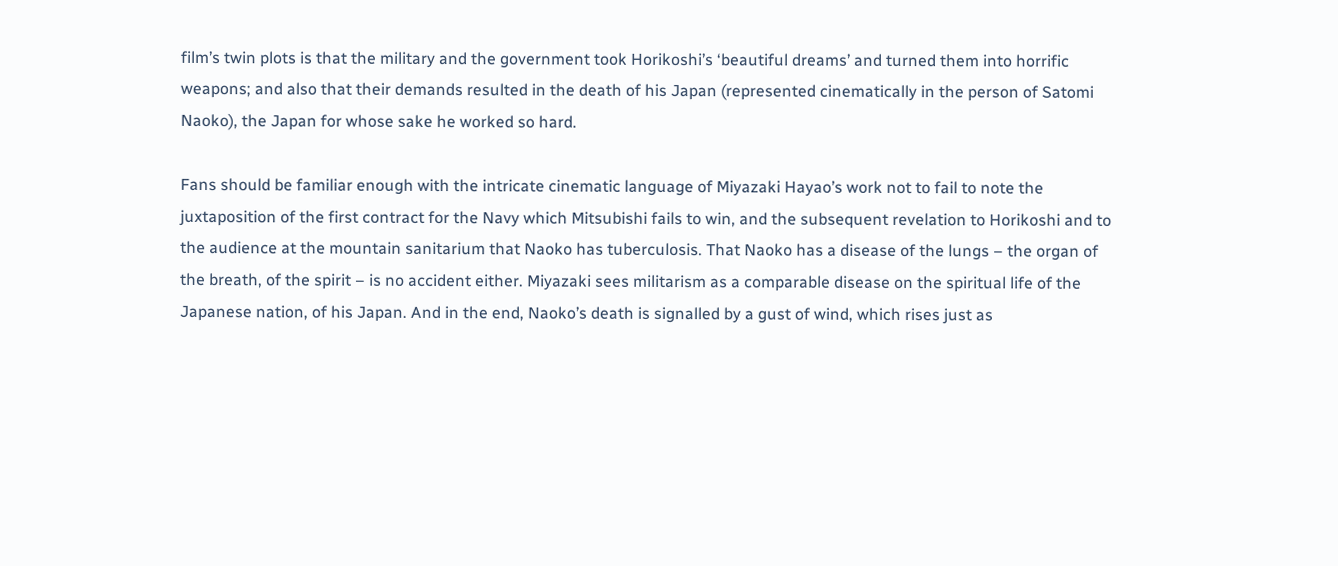film’s twin plots is that the military and the government took Horikoshi’s ‘beautiful dreams’ and turned them into horrific weapons; and also that their demands resulted in the death of his Japan (represented cinematically in the person of Satomi Naoko), the Japan for whose sake he worked so hard.

Fans should be familiar enough with the intricate cinematic language of Miyazaki Hayao’s work not to fail to note the juxtaposition of the first contract for the Navy which Mitsubishi fails to win, and the subsequent revelation to Horikoshi and to the audience at the mountain sanitarium that Naoko has tuberculosis. That Naoko has a disease of the lungs – the organ of the breath, of the spirit – is no accident either. Miyazaki sees militarism as a comparable disease on the spiritual life of the Japanese nation, of his Japan. And in the end, Naoko’s death is signalled by a gust of wind, which rises just as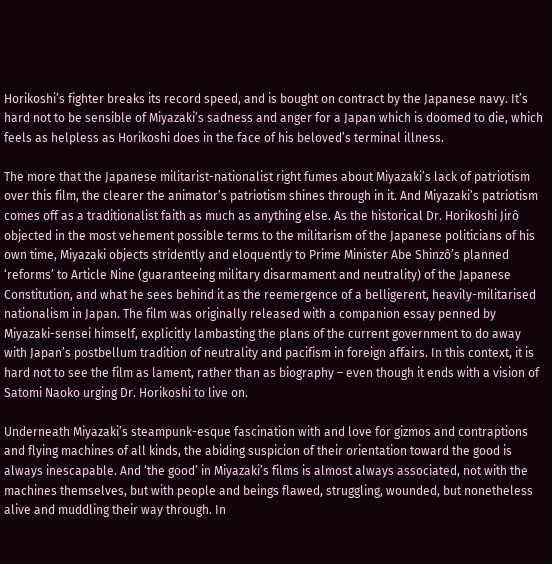Horikoshi’s fighter breaks its record speed, and is bought on contract by the Japanese navy. It’s hard not to be sensible of Miyazaki’s sadness and anger for a Japan which is doomed to die, which feels as helpless as Horikoshi does in the face of his beloved’s terminal illness.

The more that the Japanese militarist-nationalist right fumes about Miyazaki’s lack of patriotism over this film, the clearer the animator’s patriotism shines through in it. And Miyazaki’s patriotism comes off as a traditionalist faith as much as anything else. As the historical Dr. Horikoshi Jirô objected in the most vehement possible terms to the militarism of the Japanese politicians of his own time, Miyazaki objects stridently and eloquently to Prime Minister Abe Shinzô’s planned ‘reforms’ to Article Nine (guaranteeing military disarmament and neutrality) of the Japanese Constitution, and what he sees behind it as the reemergence of a belligerent, heavily-militarised nationalism in Japan. The film was originally released with a companion essay penned by Miyazaki-sensei himself, explicitly lambasting the plans of the current government to do away with Japan’s postbellum tradition of neutrality and pacifism in foreign affairs. In this context, it is hard not to see the film as lament, rather than as biography – even though it ends with a vision of Satomi Naoko urging Dr. Horikoshi to live on.

Underneath Miyazaki’s steampunk-esque fascination with and love for gizmos and contraptions and flying machines of all kinds, the abiding suspicion of their orientation toward the good is always inescapable. And ‘the good’ in Miyazaki’s films is almost always associated, not with the machines themselves, but with people and beings flawed, struggling, wounded, but nonetheless alive and muddling their way through. In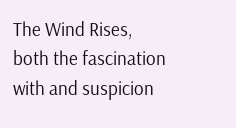The Wind Rises, both the fascination with and suspicion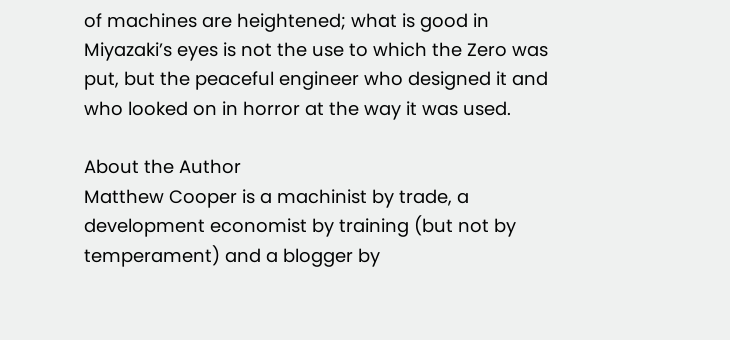of machines are heightened; what is good in Miyazaki’s eyes is not the use to which the Zero was put, but the peaceful engineer who designed it and who looked on in horror at the way it was used.

About the Author
Matthew Cooper is a machinist by trade, a development economist by training (but not by temperament) and a blogger by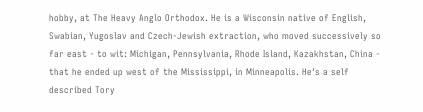hobby, at The Heavy Anglo Orthodox. He is a Wisconsin native of English, Swabian, Yugoslav and Czech-Jewish extraction, who moved successively so far east - to wit: Michigan, Pennsylvania, Rhode Island, Kazakhstan, China - that he ended up west of the Mississippi, in Minneapolis. He's a self described Tory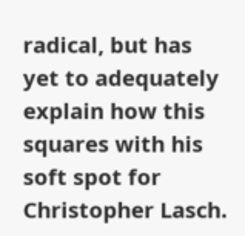radical, but has yet to adequately explain how this squares with his soft spot for Christopher Lasch.